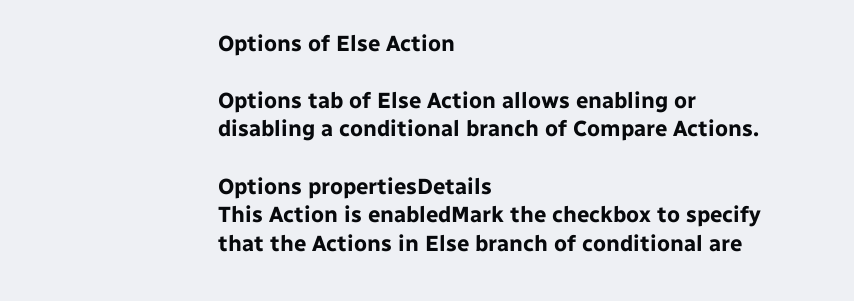Options of Else Action

Options tab of Else Action allows enabling or disabling a conditional branch of Compare Actions.

Options propertiesDetails
This Action is enabledMark the checkbox to specify that the Actions in Else branch of conditional are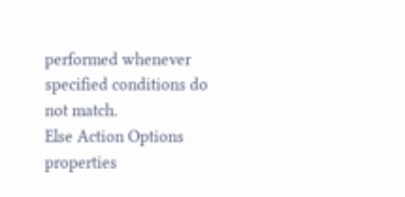performed whenever specified conditions do not match.
Else Action Options properties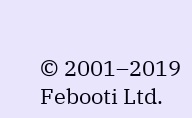© 2001–2019 Febooti Ltd.